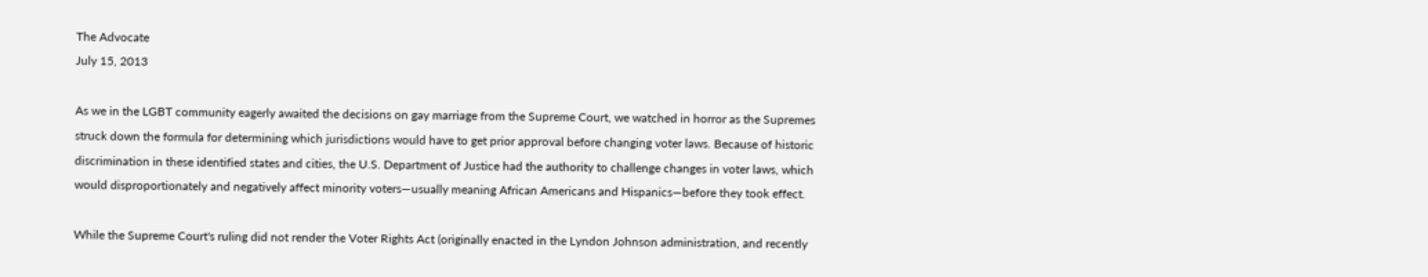The Advocate
July 15, 2013

As we in the LGBT community eagerly awaited the decisions on gay marriage from the Supreme Court, we watched in horror as the Supremes struck down the formula for determining which jurisdictions would have to get prior approval before changing voter laws. Because of historic discrimination in these identified states and cities, the U.S. Department of Justice had the authority to challenge changes in voter laws, which would disproportionately and negatively affect minority voters—usually meaning African Americans and Hispanics—before they took effect.

While the Supreme Court's ruling did not render the Voter Rights Act (originally enacted in the Lyndon Johnson administration, and recently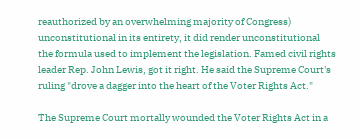reauthorized by an overwhelming majority of Congress) unconstitutional in its entirety, it did render unconstitutional the formula used to implement the legislation. Famed civil rights leader Rep. John Lewis, got it right. He said the Supreme Court's ruling "drove a dagger into the heart of the Voter Rights Act."

The Supreme Court mortally wounded the Voter Rights Act in a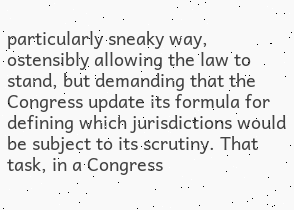particularly sneaky way, ostensibly allowing the law to stand, but demanding that the Congress update its formula for defining which jurisdictions would be subject to its scrutiny. That task, in a Congress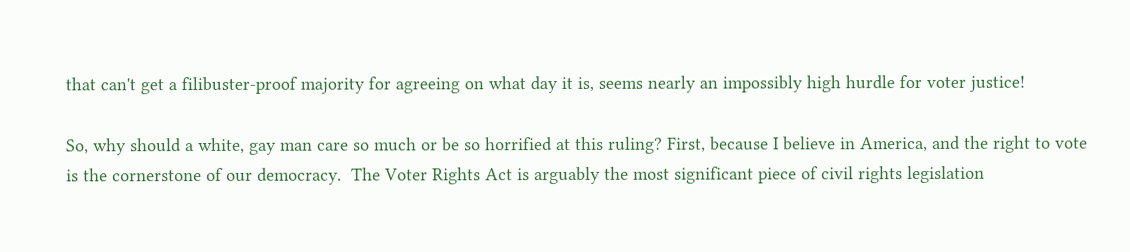that can't get a filibuster-proof majority for agreeing on what day it is, seems nearly an impossibly high hurdle for voter justice!

So, why should a white, gay man care so much or be so horrified at this ruling? First, because I believe in America, and the right to vote is the cornerstone of our democracy.  The Voter Rights Act is arguably the most significant piece of civil rights legislation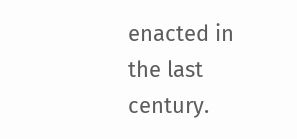enacted in the last century.